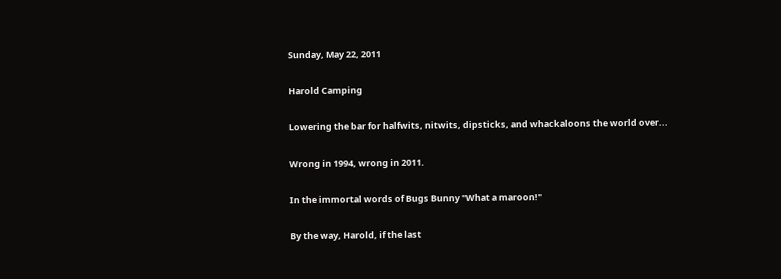Sunday, May 22, 2011

Harold Camping

Lowering the bar for halfwits, nitwits, dipsticks, and whackaloons the world over...

Wrong in 1994, wrong in 2011.

In the immortal words of Bugs Bunny "What a maroon!"

By the way, Harold, if the last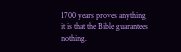1700 years proves anything it is that the Bible guarantees nothing.